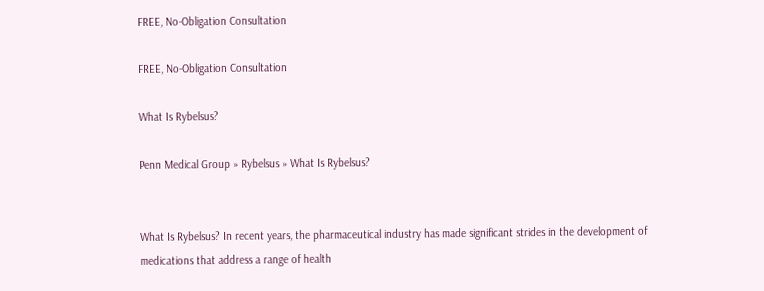FREE, No-Obligation Consultation

FREE, No-Obligation Consultation

What Is Rybelsus?

Penn Medical Group » Rybelsus » What Is Rybelsus?


What Is Rybelsus? In recent years, the pharmaceutical industry has made significant strides in the development of medications that address a range of health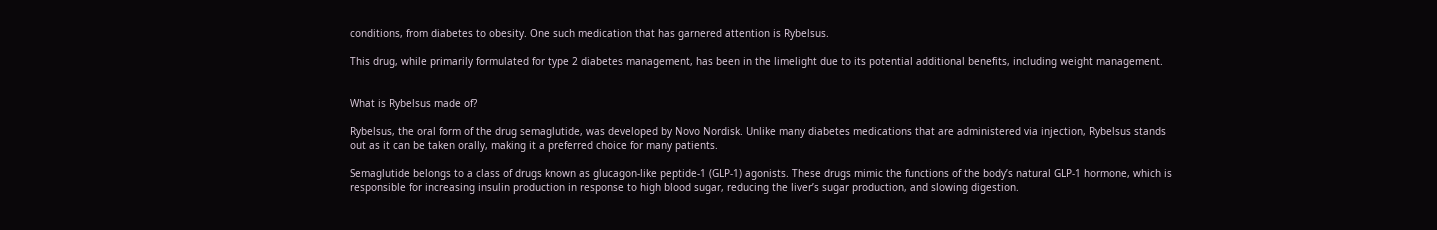conditions, from diabetes to obesity. One such medication that has garnered attention is Rybelsus.

This drug, while primarily formulated for type 2 diabetes management, has been in the limelight due to its potential additional benefits, including weight management.


What is Rybelsus made of?

Rybelsus, the oral form of the drug semaglutide, was developed by Novo Nordisk. Unlike many diabetes medications that are administered via injection, Rybelsus stands out as it can be taken orally, making it a preferred choice for many patients.

Semaglutide belongs to a class of drugs known as glucagon-like peptide-1 (GLP-1) agonists. These drugs mimic the functions of the body’s natural GLP-1 hormone, which is responsible for increasing insulin production in response to high blood sugar, reducing the liver’s sugar production, and slowing digestion.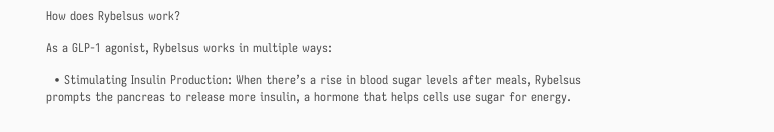How does Rybelsus work?

As a GLP-1 agonist, Rybelsus works in multiple ways:

  • Stimulating Insulin Production: When there’s a rise in blood sugar levels after meals, Rybelsus prompts the pancreas to release more insulin, a hormone that helps cells use sugar for energy.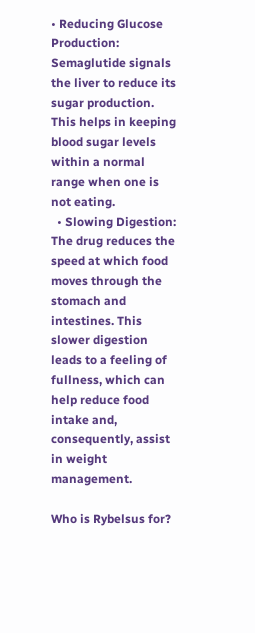• Reducing Glucose Production: Semaglutide signals the liver to reduce its sugar production. This helps in keeping blood sugar levels within a normal range when one is not eating.
  • Slowing Digestion: The drug reduces the speed at which food moves through the stomach and intestines. This slower digestion leads to a feeling of fullness, which can help reduce food intake and, consequently, assist in weight management.

Who is Rybelsus for?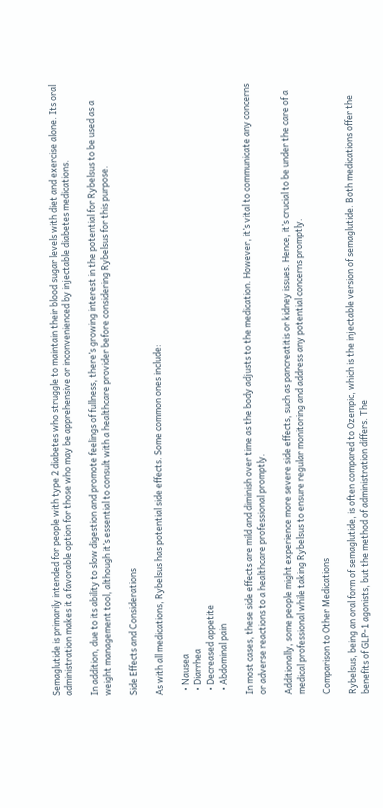Semaglutide is primarily intended for people with type 2 diabetes who struggle to maintain their blood sugar levels with diet and exercise alone. Its oral administration makes it a favorable option for those who may be apprehensive or inconvenienced by injectable diabetes medications.

In addition, due to its ability to slow digestion and promote feelings of fullness, there’s growing interest in the potential for Rybelsus to be used as a weight management tool, although it’s essential to consult with a healthcare provider before considering Rybelsus for this purpose.

Side Effects and Considerations

As with all medications, Rybelsus has potential side effects. Some common ones include:

  • Nausea
  • Diarrhea
  • Decreased appetite
  • Abdominal pain

In most cases, these side effects are mild and diminish over time as the body adjusts to the medication. However, it’s vital to communicate any concerns or adverse reactions to a healthcare professional promptly.

Additionally, some people might experience more severe side effects, such as pancreatitis or kidney issues. Hence, it’s crucial to be under the care of a medical professional while taking Rybelsus to ensure regular monitoring and address any potential concerns promptly.

Comparison to Other Medications

Rybelsus, being an oral form of semaglutide, is often compared to Ozempic, which is the injectable version of semaglutide. Both medications offer the benefits of GLP-1 agonists, but the method of administration differs. The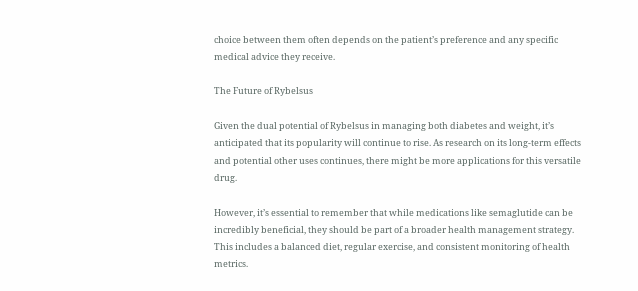choice between them often depends on the patient’s preference and any specific medical advice they receive.

The Future of Rybelsus

Given the dual potential of Rybelsus in managing both diabetes and weight, it’s anticipated that its popularity will continue to rise. As research on its long-term effects and potential other uses continues, there might be more applications for this versatile drug.

However, it’s essential to remember that while medications like semaglutide can be incredibly beneficial, they should be part of a broader health management strategy. This includes a balanced diet, regular exercise, and consistent monitoring of health metrics.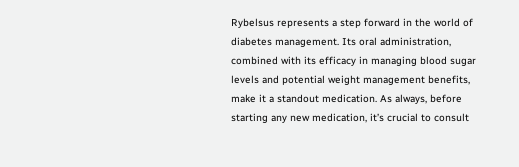Rybelsus represents a step forward in the world of diabetes management. Its oral administration, combined with its efficacy in managing blood sugar levels and potential weight management benefits, make it a standout medication. As always, before starting any new medication, it’s crucial to consult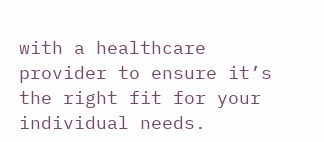with a healthcare provider to ensure it’s the right fit for your individual needs.